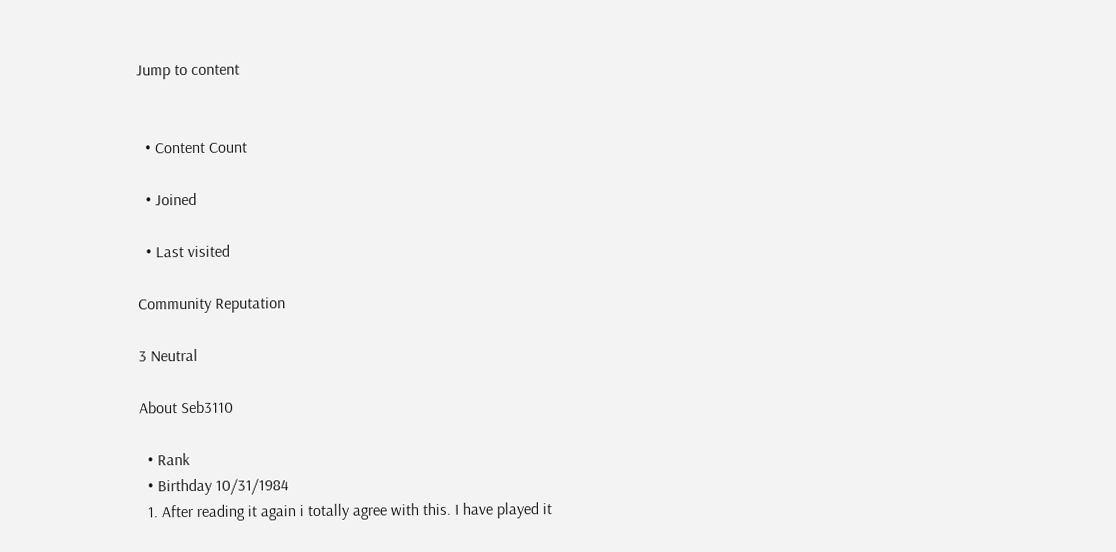Jump to content


  • Content Count

  • Joined

  • Last visited

Community Reputation

3 Neutral

About Seb3110

  • Rank
  • Birthday 10/31/1984
  1. After reading it again i totally agree with this. I have played it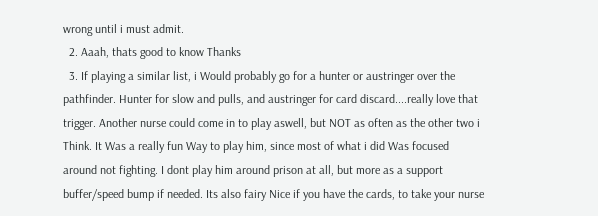wrong until i must admit.
  2. Aaah, thats good to know Thanks
  3. If playing a similar list, i Would probably go for a hunter or austringer over the pathfinder. Hunter for slow and pulls, and austringer for card discard....really love that trigger. Another nurse could come in to play aswell, but NOT as often as the other two i Think. It Was a really fun Way to play him, since most of what i did Was focused around not fighting. I dont play him around prison at all, but more as a support buffer/speed bump if needed. Its also fairy Nice if you have the cards, to take your nurse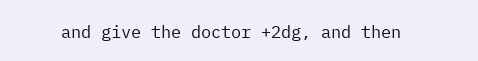and give the doctor +2dg, and then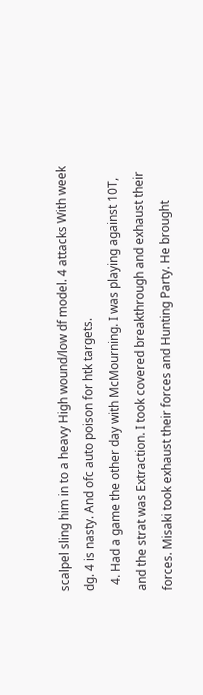scalpel sling him in to a heavy High wound/low df model. 4 attacks With week dg. 4 is nasty. And ofc auto poison for htk targets.
  4. Had a game the other day with McMourning. I was playing against 10T, and the strat was Extraction. I took covered breakthrough and exhaust their forces. Misaki took exhaust their forces and Hunting Party. He brought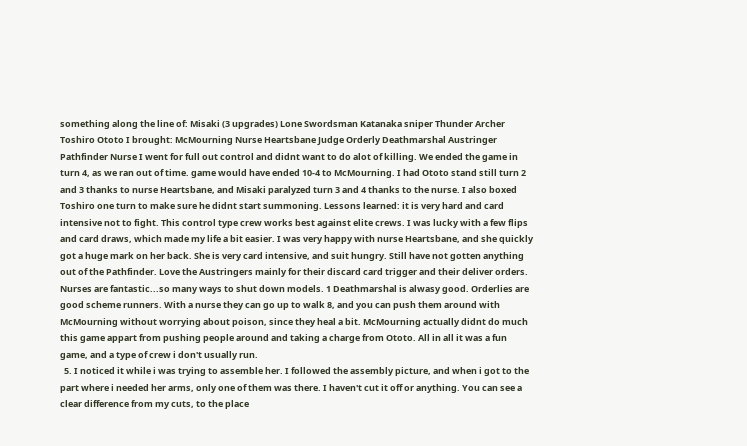something along the line of: Misaki (3 upgrades) Lone Swordsman Katanaka sniper Thunder Archer Toshiro Ototo I brought: McMourning Nurse Heartsbane Judge Orderly Deathmarshal Austringer Pathfinder Nurse I went for full out control and didnt want to do alot of killing. We ended the game in turn 4, as we ran out of time. game would have ended 10-4 to McMourning. I had Ototo stand still turn 2 and 3 thanks to nurse Heartsbane, and Misaki paralyzed turn 3 and 4 thanks to the nurse. I also boxed Toshiro one turn to make sure he didnt start summoning. Lessons learned: it is very hard and card intensive not to fight. This control type crew works best against elite crews. I was lucky with a few flips and card draws, which made my life a bit easier. I was very happy with nurse Heartsbane, and she quickly got a huge mark on her back. She is very card intensive, and suit hungry. Still have not gotten anything out of the Pathfinder. Love the Austringers mainly for their discard card trigger and their deliver orders. Nurses are fantastic...so many ways to shut down models. 1 Deathmarshal is alwasy good. Orderlies are good scheme runners. With a nurse they can go up to walk 8, and you can push them around with McMourning without worrying about poison, since they heal a bit. McMourning actually didnt do much this game appart from pushing people around and taking a charge from Ototo. All in all it was a fun game, and a type of crew i don't usually run.
  5. I noticed it while i was trying to assemble her. I followed the assembly picture, and when i got to the part where i needed her arms, only one of them was there. I haven't cut it off or anything. You can see a clear difference from my cuts, to the place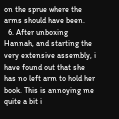on the sprue where the arms should have been.
  6. After unboxing Hannah, and starting the very extensive assembly, i have found out that she has no left arm to hold her book. This is annoying me quite a bit i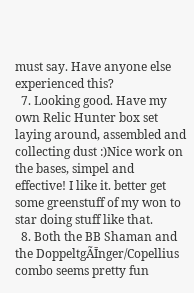must say. Have anyone else experienced this?
  7. Looking good. Have my own Relic Hunter box set laying around, assembled and collecting dust :)Nice work on the bases, simpel and effective! I like it. better get some greenstuff of my won to star doing stuff like that.
  8. Both the BB Shaman and the DoppeltgÃĪnger/Copellius combo seems pretty fun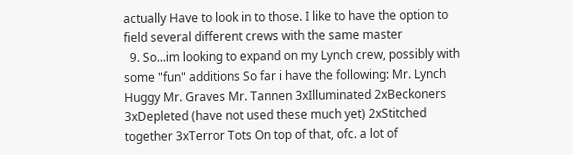actually Have to look in to those. I like to have the option to field several different crews with the same master
  9. So...im looking to expand on my Lynch crew, possibly with some "fun" additions So far i have the following: Mr. Lynch Huggy Mr. Graves Mr. Tannen 3xIlluminated 2xBeckoners 3xDepleted (have not used these much yet) 2xStitched together 3xTerror Tots On top of that, ofc. a lot of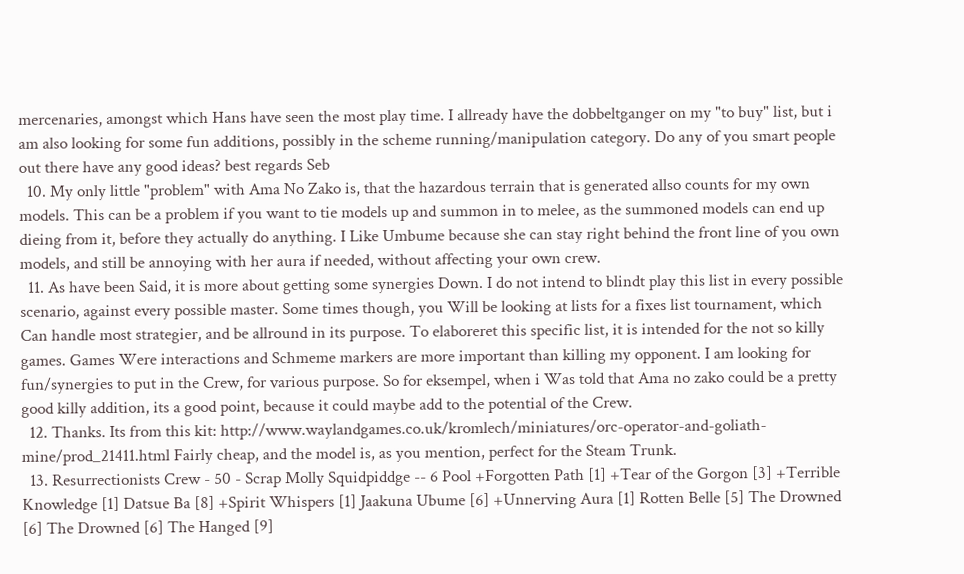mercenaries, amongst which Hans have seen the most play time. I allready have the dobbeltganger on my "to buy" list, but i am also looking for some fun additions, possibly in the scheme running/manipulation category. Do any of you smart people out there have any good ideas? best regards Seb
  10. My only little "problem" with Ama No Zako is, that the hazardous terrain that is generated allso counts for my own models. This can be a problem if you want to tie models up and summon in to melee, as the summoned models can end up dieing from it, before they actually do anything. I Like Umbume because she can stay right behind the front line of you own models, and still be annoying with her aura if needed, without affecting your own crew.
  11. As have been Said, it is more about getting some synergies Down. I do not intend to blindt play this list in every possible scenario, against every possible master. Some times though, you Will be looking at lists for a fixes list tournament, which Can handle most strategier, and be allround in its purpose. To elaboreret this specific list, it is intended for the not so killy games. Games Were interactions and Schmeme markers are more important than killing my opponent. I am looking for fun/synergies to put in the Crew, for various purpose. So for eksempel, when i Was told that Ama no zako could be a pretty good killy addition, its a good point, because it could maybe add to the potential of the Crew.
  12. Thanks. Its from this kit: http://www.waylandgames.co.uk/kromlech/miniatures/orc-operator-and-goliath-mine/prod_21411.html Fairly cheap, and the model is, as you mention, perfect for the Steam Trunk.
  13. Resurrectionists Crew - 50 - Scrap Molly Squidpiddge -- 6 Pool +Forgotten Path [1] +Tear of the Gorgon [3] +Terrible Knowledge [1] Datsue Ba [8] +Spirit Whispers [1] Jaakuna Ubume [6] +Unnerving Aura [1] Rotten Belle [5] The Drowned [6] The Drowned [6] The Hanged [9]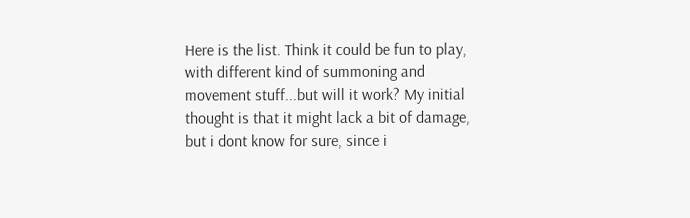Here is the list. Think it could be fun to play, with different kind of summoning and movement stuff...but will it work? My initial thought is that it might lack a bit of damage, but i dont know for sure, since i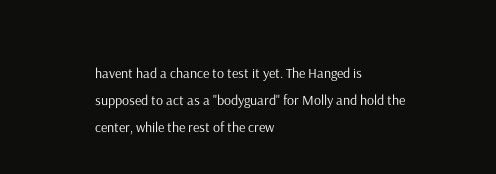havent had a chance to test it yet. The Hanged is supposed to act as a "bodyguard" for Molly and hold the center, while the rest of the crew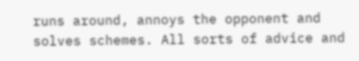runs around, annoys the opponent and solves schemes. All sorts of advice and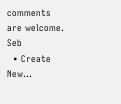comments are welcome. Seb
  • Create New...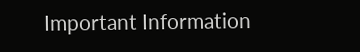Important Information